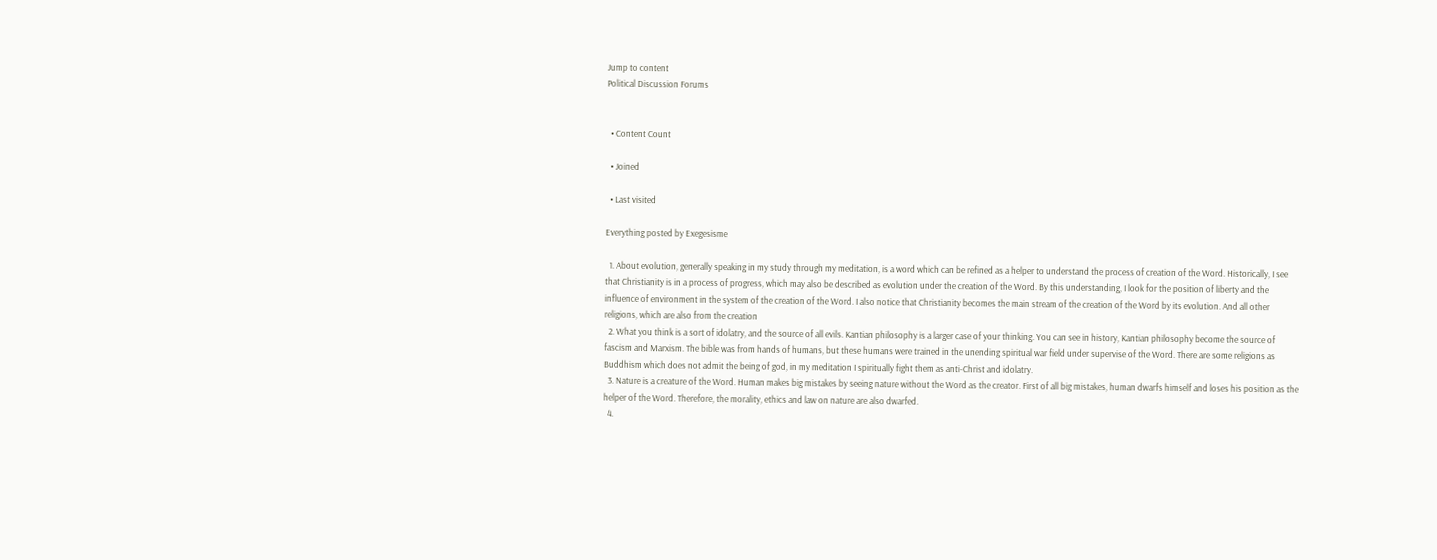Jump to content
Political Discussion Forums


  • Content Count

  • Joined

  • Last visited

Everything posted by Exegesisme

  1. About evolution, generally speaking in my study through my meditation, is a word which can be refined as a helper to understand the process of creation of the Word. Historically, I see that Christianity is in a process of progress, which may also be described as evolution under the creation of the Word. By this understanding, I look for the position of liberty and the influence of environment in the system of the creation of the Word. I also notice that Christianity becomes the main stream of the creation of the Word by its evolution. And all other religions, which are also from the creation
  2. What you think is a sort of idolatry, and the source of all evils. Kantian philosophy is a larger case of your thinking. You can see in history, Kantian philosophy become the source of fascism and Marxism. The bible was from hands of humans, but these humans were trained in the unending spiritual war field under supervise of the Word. There are some religions as Buddhism which does not admit the being of god, in my meditation I spiritually fight them as anti-Christ and idolatry.
  3. Nature is a creature of the Word. Human makes big mistakes by seeing nature without the Word as the creator. First of all big mistakes, human dwarfs himself and loses his position as the helper of the Word. Therefore, the morality, ethics and law on nature are also dwarfed.
  4.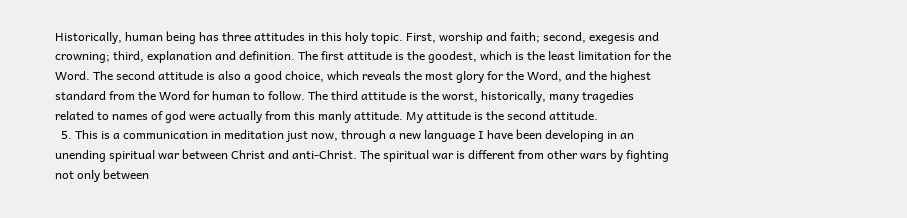Historically, human being has three attitudes in this holy topic. First, worship and faith; second, exegesis and crowning; third, explanation and definition. The first attitude is the goodest, which is the least limitation for the Word. The second attitude is also a good choice, which reveals the most glory for the Word, and the highest standard from the Word for human to follow. The third attitude is the worst, historically, many tragedies related to names of god were actually from this manly attitude. My attitude is the second attitude.
  5. This is a communication in meditation just now, through a new language I have been developing in an unending spiritual war between Christ and anti-Christ. The spiritual war is different from other wars by fighting not only between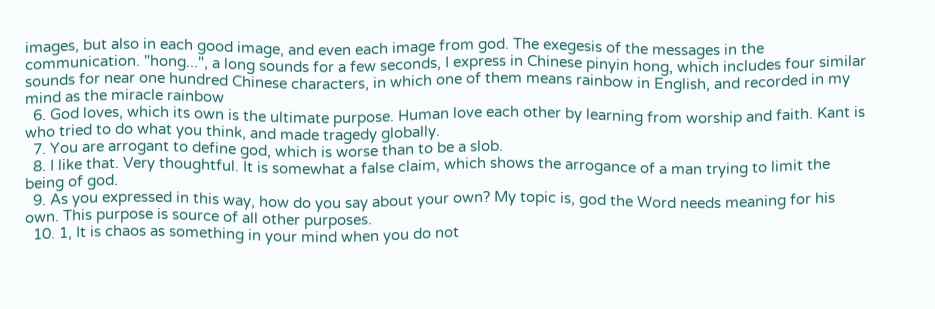images, but also in each good image, and even each image from god. The exegesis of the messages in the communication. "hong...", a long sounds for a few seconds, I express in Chinese pinyin hong, which includes four similar sounds for near one hundred Chinese characters, in which one of them means rainbow in English, and recorded in my mind as the miracle rainbow
  6. God loves, which its own is the ultimate purpose. Human love each other by learning from worship and faith. Kant is who tried to do what you think, and made tragedy globally.
  7. You are arrogant to define god, which is worse than to be a slob.
  8. I like that. Very thoughtful. It is somewhat a false claim, which shows the arrogance of a man trying to limit the being of god.
  9. As you expressed in this way, how do you say about your own? My topic is, god the Word needs meaning for his own. This purpose is source of all other purposes.
  10. 1, It is chaos as something in your mind when you do not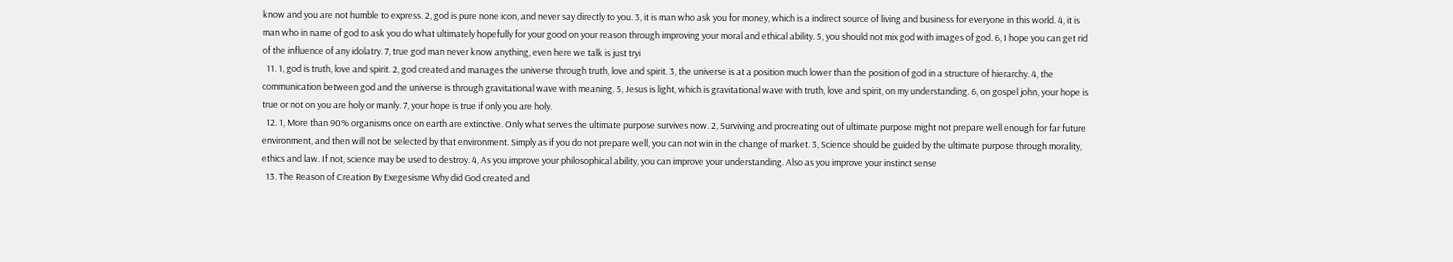know and you are not humble to express. 2, god is pure none icon, and never say directly to you. 3, it is man who ask you for money, which is a indirect source of living and business for everyone in this world. 4, it is man who in name of god to ask you do what ultimately hopefully for your good on your reason through improving your moral and ethical ability. 5, you should not mix god with images of god. 6, I hope you can get rid of the influence of any idolatry. 7, true god man never know anything, even here we talk is just tryi
  11. 1, god is truth, love and spirit. 2, god created and manages the universe through truth, love and spirit. 3, the universe is at a position much lower than the position of god in a structure of hierarchy. 4, the communication between god and the universe is through gravitational wave with meaning. 5, Jesus is light, which is gravitational wave with truth, love and spirit, on my understanding. 6, on gospel john, your hope is true or not on you are holy or manly. 7, your hope is true if only you are holy.
  12. 1, More than 90% organisms once on earth are extinctive. Only what serves the ultimate purpose survives now. 2, Surviving and procreating out of ultimate purpose might not prepare well enough for far future environment, and then will not be selected by that environment. Simply as if you do not prepare well, you can not win in the change of market. 3, Science should be guided by the ultimate purpose through morality, ethics and law. If not, science may be used to destroy. 4, As you improve your philosophical ability, you can improve your understanding. Also as you improve your instinct sense
  13. The Reason of Creation By Exegesisme Why did God created and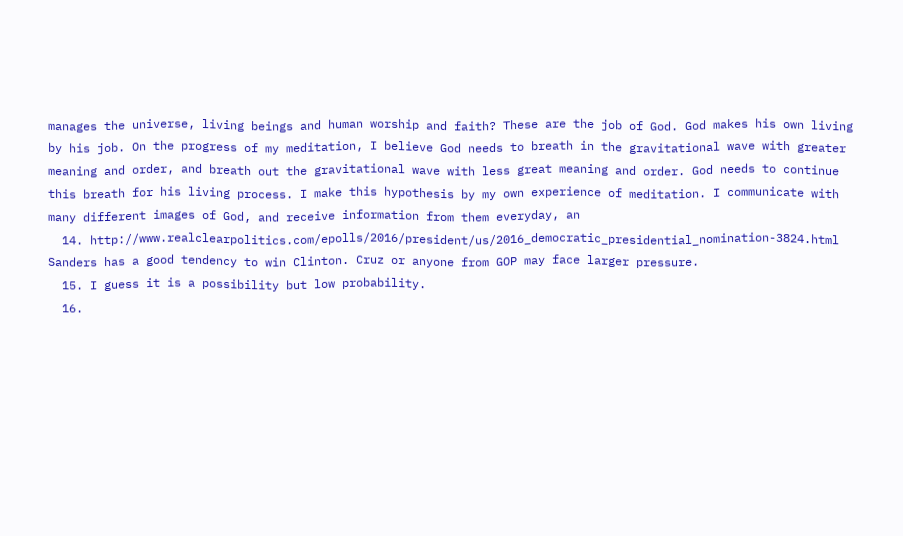manages the universe, living beings and human worship and faith? These are the job of God. God makes his own living by his job. On the progress of my meditation, I believe God needs to breath in the gravitational wave with greater meaning and order, and breath out the gravitational wave with less great meaning and order. God needs to continue this breath for his living process. I make this hypothesis by my own experience of meditation. I communicate with many different images of God, and receive information from them everyday, an
  14. http://www.realclearpolitics.com/epolls/2016/president/us/2016_democratic_presidential_nomination-3824.html Sanders has a good tendency to win Clinton. Cruz or anyone from GOP may face larger pressure.
  15. I guess it is a possibility but low probability.
  16.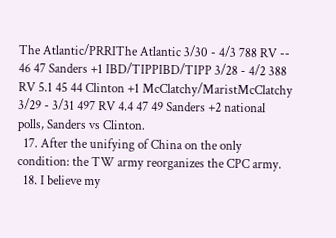The Atlantic/PRRIThe Atlantic 3/30 - 4/3 788 RV -- 46 47 Sanders +1 IBD/TIPPIBD/TIPP 3/28 - 4/2 388 RV 5.1 45 44 Clinton +1 McClatchy/MaristMcClatchy 3/29 - 3/31 497 RV 4.4 47 49 Sanders +2 national polls, Sanders vs Clinton.
  17. After the unifying of China on the only condition: the TW army reorganizes the CPC army.
  18. I believe my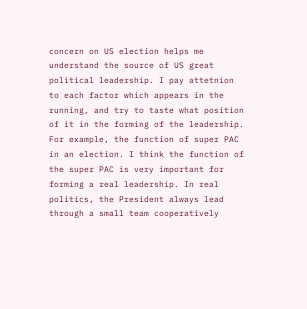concern on US election helps me understand the source of US great political leadership. I pay attetnion to each factor which appears in the running, and try to taste what position of it in the forming of the leadership. For example, the function of super PAC in an election. I think the function of the super PAC is very important for forming a real leadership. In real politics, the President always lead through a small team cooperatively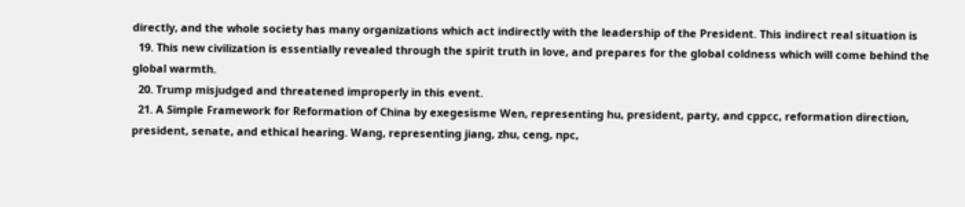directly, and the whole society has many organizations which act indirectly with the leadership of the President. This indirect real situation is
  19. This new civilization is essentially revealed through the spirit truth in love, and prepares for the global coldness which will come behind the global warmth.
  20. Trump misjudged and threatened improperly in this event.
  21. A Simple Framework for Reformation of China by exegesisme Wen, representing hu, president, party, and cppcc, reformation direction, president, senate, and ethical hearing. Wang, representing jiang, zhu, ceng, npc,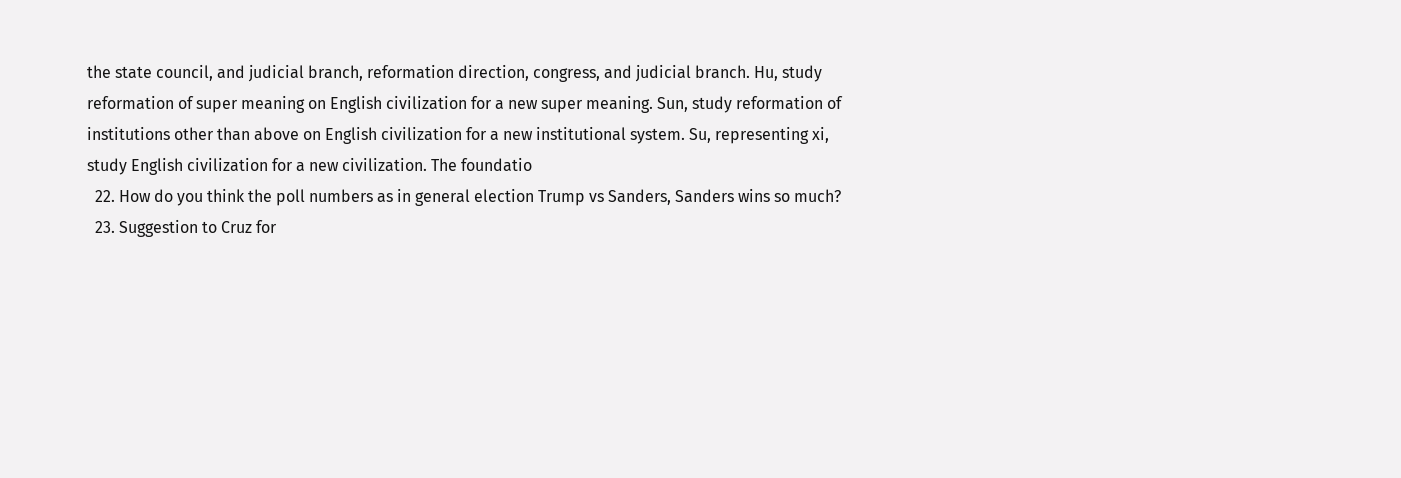the state council, and judicial branch, reformation direction, congress, and judicial branch. Hu, study reformation of super meaning on English civilization for a new super meaning. Sun, study reformation of institutions other than above on English civilization for a new institutional system. Su, representing xi, study English civilization for a new civilization. The foundatio
  22. How do you think the poll numbers as in general election Trump vs Sanders, Sanders wins so much?
  23. Suggestion to Cruz for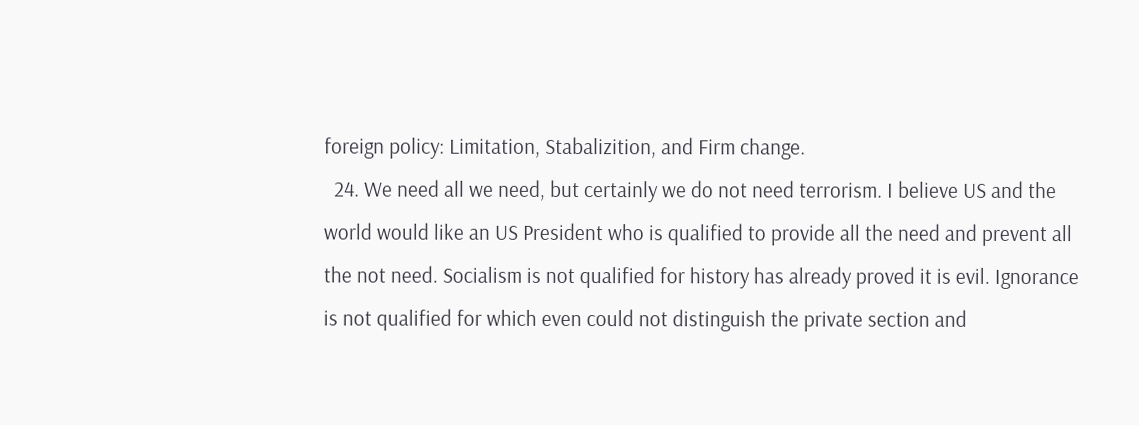foreign policy: Limitation, Stabalizition, and Firm change.
  24. We need all we need, but certainly we do not need terrorism. I believe US and the world would like an US President who is qualified to provide all the need and prevent all the not need. Socialism is not qualified for history has already proved it is evil. Ignorance is not qualified for which even could not distinguish the private section and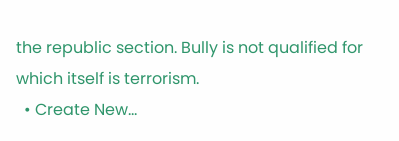the republic section. Bully is not qualified for which itself is terrorism.
  • Create New...